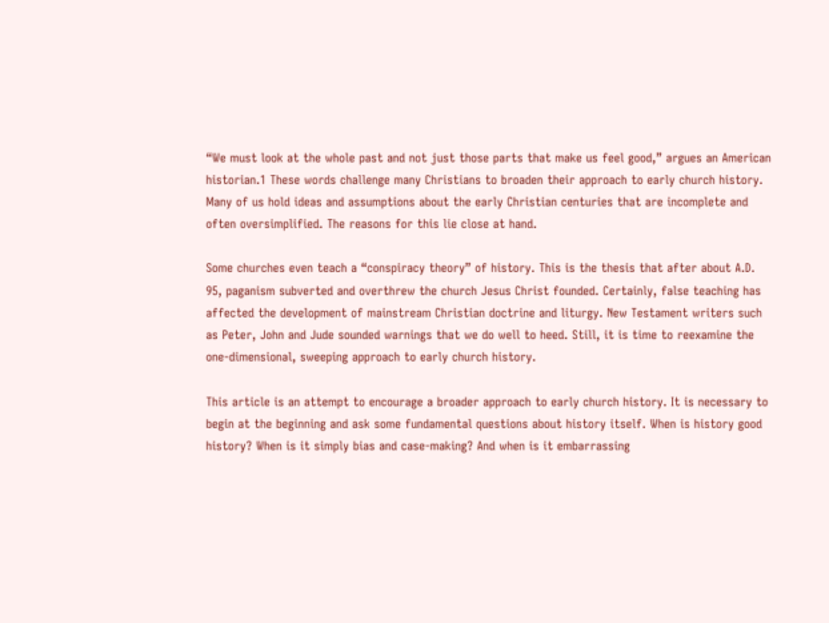“We must look at the whole past and not just those parts that make us feel good,” argues an American historian.1 These words challenge many Christians to broaden their approach to early church history. Many of us hold ideas and assumptions about the early Christian centuries that are incomplete and often oversimplified. The reasons for this lie close at hand.

Some churches even teach a “conspiracy theory” of history. This is the thesis that after about A.D. 95, paganism subverted and overthrew the church Jesus Christ founded. Certainly, false teaching has affected the development of mainstream Christian doctrine and liturgy. New Testament writers such as Peter, John and Jude sounded warnings that we do well to heed. Still, it is time to reexamine the one-dimensional, sweeping approach to early church history.

This article is an attempt to encourage a broader approach to early church history. It is necessary to begin at the beginning and ask some fundamental questions about history itself. When is history good history? When is it simply bias and case-making? And when is it embarrassing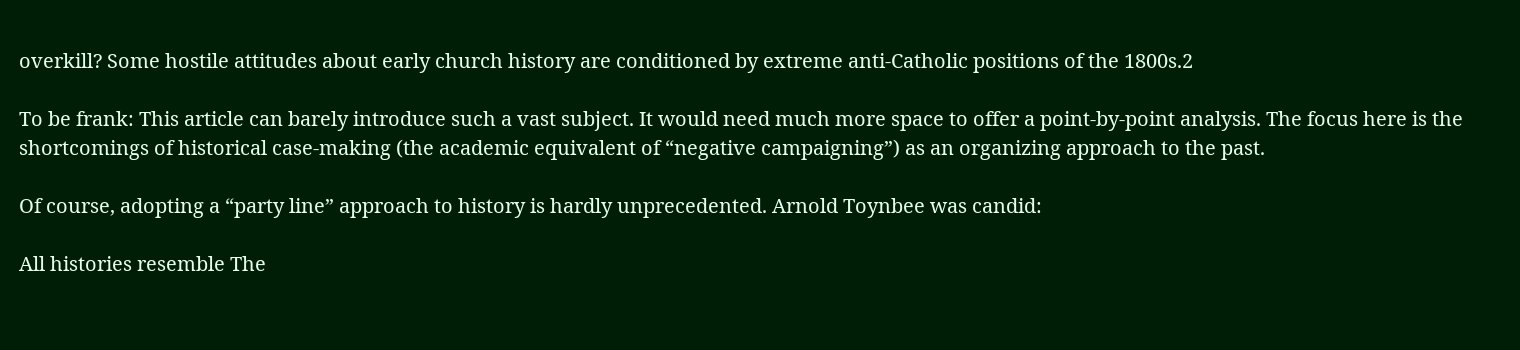overkill? Some hostile attitudes about early church history are conditioned by extreme anti-Catholic positions of the 1800s.2

To be frank: This article can barely introduce such a vast subject. It would need much more space to offer a point-by-point analysis. The focus here is the shortcomings of historical case-making (the academic equivalent of “negative campaigning”) as an organizing approach to the past.

Of course, adopting a “party line” approach to history is hardly unprecedented. Arnold Toynbee was candid:

All histories resemble The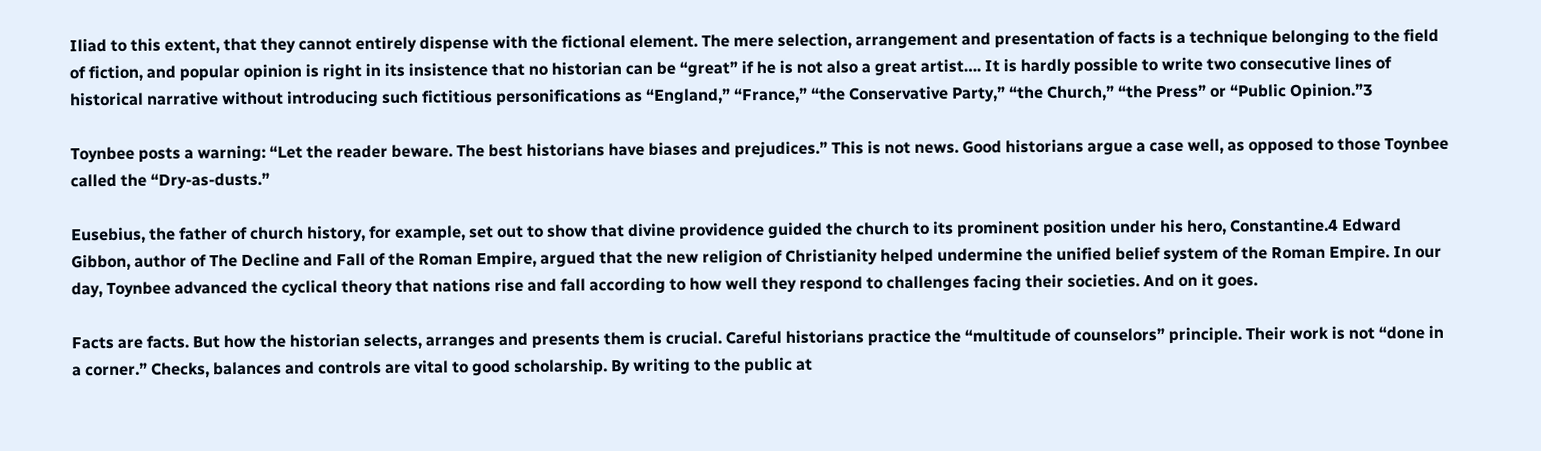Iliad to this extent, that they cannot entirely dispense with the fictional element. The mere selection, arrangement and presentation of facts is a technique belonging to the field of fiction, and popular opinion is right in its insistence that no historian can be “great” if he is not also a great artist…. It is hardly possible to write two consecutive lines of historical narrative without introducing such fictitious personifications as “England,” “France,” “the Conservative Party,” “the Church,” “the Press” or “Public Opinion.”3

Toynbee posts a warning: “Let the reader beware. The best historians have biases and prejudices.” This is not news. Good historians argue a case well, as opposed to those Toynbee called the “Dry-as-dusts.”

Eusebius, the father of church history, for example, set out to show that divine providence guided the church to its prominent position under his hero, Constantine.4 Edward Gibbon, author of The Decline and Fall of the Roman Empire, argued that the new religion of Christianity helped undermine the unified belief system of the Roman Empire. In our day, Toynbee advanced the cyclical theory that nations rise and fall according to how well they respond to challenges facing their societies. And on it goes.

Facts are facts. But how the historian selects, arranges and presents them is crucial. Careful historians practice the “multitude of counselors” principle. Their work is not “done in a corner.” Checks, balances and controls are vital to good scholarship. By writing to the public at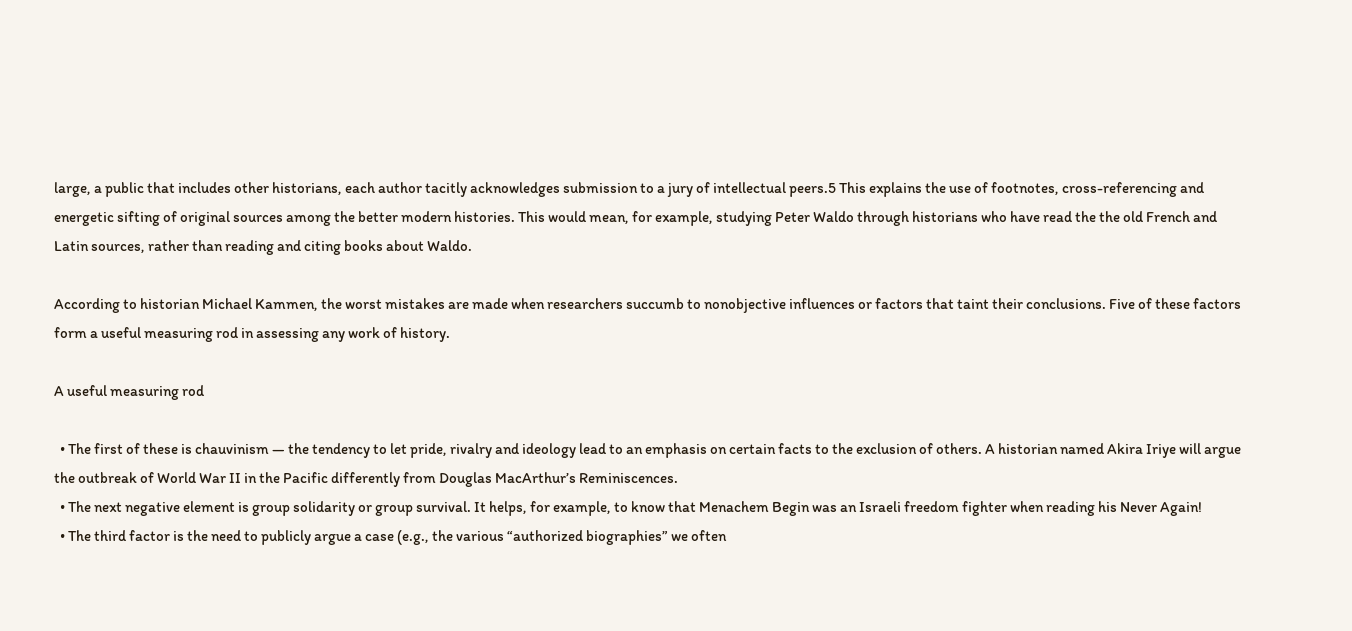large, a public that includes other historians, each author tacitly acknowledges submission to a jury of intellectual peers.5 This explains the use of footnotes, cross-referencing and energetic sifting of original sources among the better modern histories. This would mean, for example, studying Peter Waldo through historians who have read the the old French and Latin sources, rather than reading and citing books about Waldo.

According to historian Michael Kammen, the worst mistakes are made when researchers succumb to nonobjective influences or factors that taint their conclusions. Five of these factors form a useful measuring rod in assessing any work of history.

A useful measuring rod

  • The first of these is chauvinism — the tendency to let pride, rivalry and ideology lead to an emphasis on certain facts to the exclusion of others. A historian named Akira Iriye will argue the outbreak of World War II in the Pacific differently from Douglas MacArthur’s Reminiscences.
  • The next negative element is group solidarity or group survival. It helps, for example, to know that Menachem Begin was an Israeli freedom fighter when reading his Never Again!
  • The third factor is the need to publicly argue a case (e.g., the various “authorized biographies” we often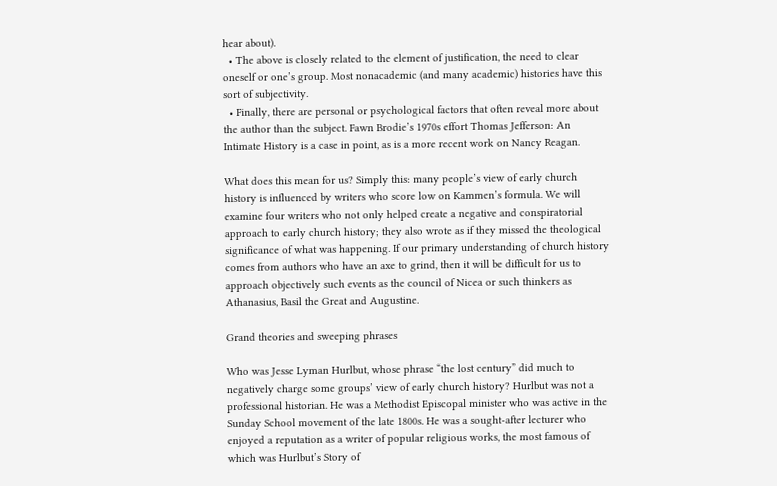hear about).
  • The above is closely related to the element of justification, the need to clear oneself or one’s group. Most nonacademic (and many academic) histories have this sort of subjectivity.
  • Finally, there are personal or psychological factors that often reveal more about the author than the subject. Fawn Brodie’s 1970s effort Thomas Jefferson: An Intimate History is a case in point, as is a more recent work on Nancy Reagan.

What does this mean for us? Simply this: many people’s view of early church history is influenced by writers who score low on Kammen’s formula. We will examine four writers who not only helped create a negative and conspiratorial approach to early church history; they also wrote as if they missed the theological significance of what was happening. If our primary understanding of church history comes from authors who have an axe to grind, then it will be difficult for us to approach objectively such events as the council of Nicea or such thinkers as Athanasius, Basil the Great and Augustine.

Grand theories and sweeping phrases

Who was Jesse Lyman Hurlbut, whose phrase “the lost century” did much to negatively charge some groups’ view of early church history? Hurlbut was not a professional historian. He was a Methodist Episcopal minister who was active in the Sunday School movement of the late 1800s. He was a sought-after lecturer who enjoyed a reputation as a writer of popular religious works, the most famous of which was Hurlbut’s Story of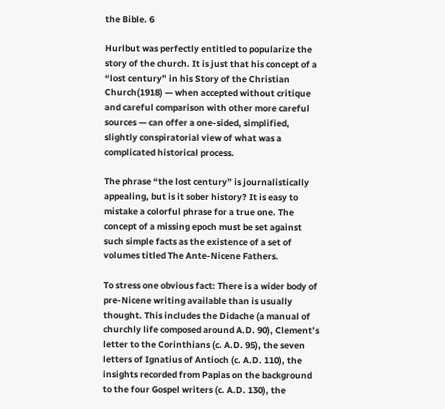the Bible. 6

Hurlbut was perfectly entitled to popularize the story of the church. It is just that his concept of a “lost century” in his Story of the Christian Church(1918) — when accepted without critique and careful comparison with other more careful sources — can offer a one-sided, simplified, slightly conspiratorial view of what was a complicated historical process.

The phrase “the lost century” is journalistically appealing, but is it sober history? It is easy to mistake a colorful phrase for a true one. The concept of a missing epoch must be set against such simple facts as the existence of a set of volumes titled The Ante-Nicene Fathers.

To stress one obvious fact: There is a wider body of pre-Nicene writing available than is usually thought. This includes the Didache (a manual of churchly life composed around A.D. 90), Clement’s letter to the Corinthians (c. A.D. 95), the seven letters of Ignatius of Antioch (c. A.D. 110), the insights recorded from Papias on the background to the four Gospel writers (c. A.D. 130), the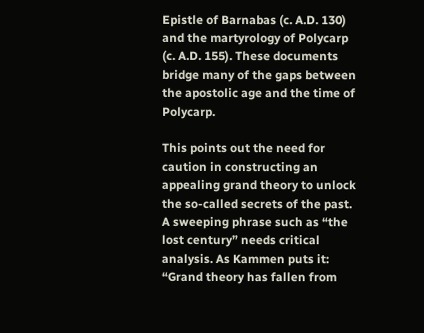Epistle of Barnabas (c. A.D. 130) and the martyrology of Polycarp (c. A.D. 155). These documents bridge many of the gaps between the apostolic age and the time of Polycarp.

This points out the need for caution in constructing an appealing grand theory to unlock the so-called secrets of the past. A sweeping phrase such as “the lost century” needs critical analysis. As Kammen puts it: “Grand theory has fallen from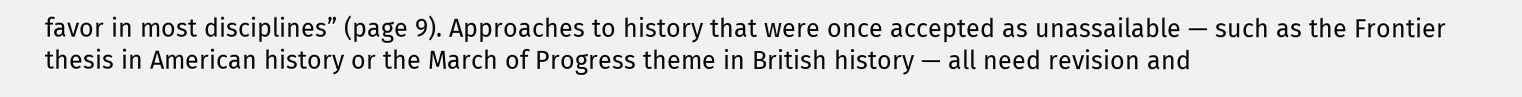favor in most disciplines” (page 9). Approaches to history that were once accepted as unassailable — such as the Frontier thesis in American history or the March of Progress theme in British history — all need revision and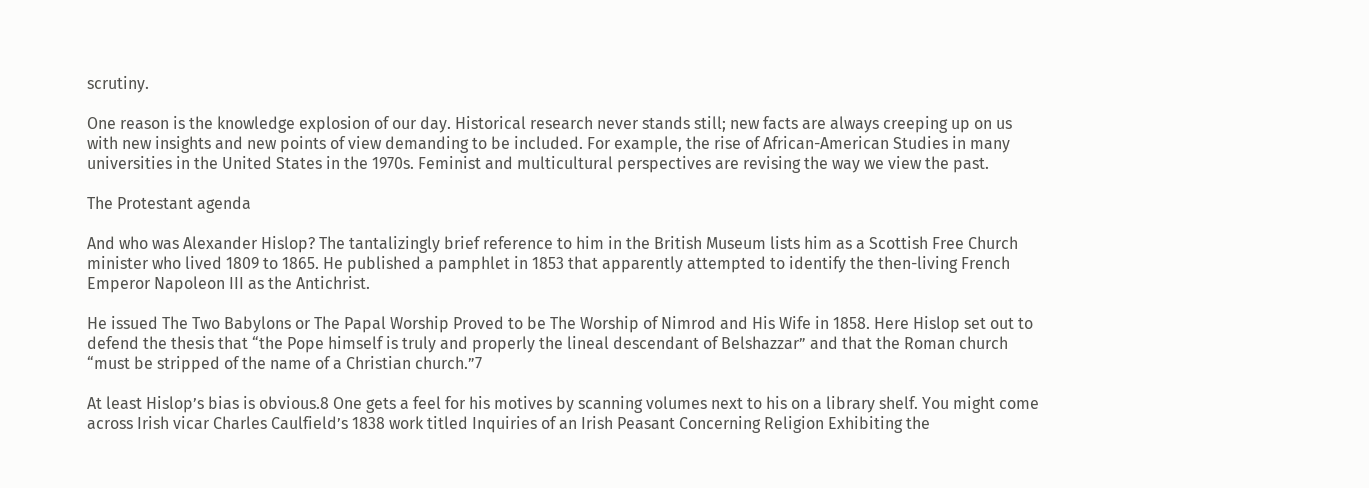scrutiny.

One reason is the knowledge explosion of our day. Historical research never stands still; new facts are always creeping up on us with new insights and new points of view demanding to be included. For example, the rise of African-American Studies in many universities in the United States in the 1970s. Feminist and multicultural perspectives are revising the way we view the past.

The Protestant agenda

And who was Alexander Hislop? The tantalizingly brief reference to him in the British Museum lists him as a Scottish Free Church minister who lived 1809 to 1865. He published a pamphlet in 1853 that apparently attempted to identify the then-living French Emperor Napoleon III as the Antichrist.

He issued The Two Babylons or The Papal Worship Proved to be The Worship of Nimrod and His Wife in 1858. Here Hislop set out to defend the thesis that “the Pope himself is truly and properly the lineal descendant of Belshazzar” and that the Roman church “must be stripped of the name of a Christian church.”7

At least Hislop’s bias is obvious.8 One gets a feel for his motives by scanning volumes next to his on a library shelf. You might come across Irish vicar Charles Caulfield’s 1838 work titled Inquiries of an Irish Peasant Concerning Religion Exhibiting the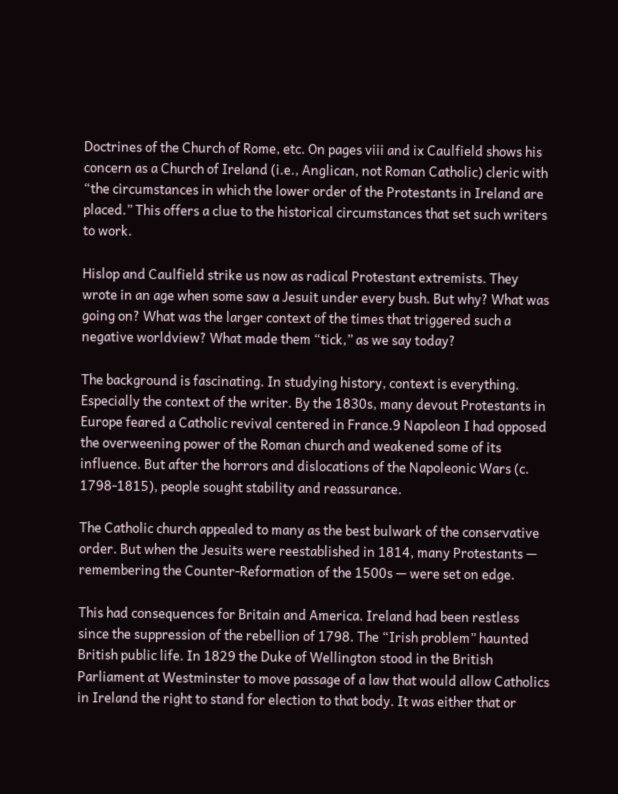Doctrines of the Church of Rome, etc. On pages viii and ix Caulfield shows his concern as a Church of Ireland (i.e., Anglican, not Roman Catholic) cleric with “the circumstances in which the lower order of the Protestants in Ireland are placed.” This offers a clue to the historical circumstances that set such writers to work.

Hislop and Caulfield strike us now as radical Protestant extremists. They wrote in an age when some saw a Jesuit under every bush. But why? What was going on? What was the larger context of the times that triggered such a negative worldview? What made them “tick,” as we say today?

The background is fascinating. In studying history, context is everything. Especially the context of the writer. By the 1830s, many devout Protestants in Europe feared a Catholic revival centered in France.9 Napoleon I had opposed the overweening power of the Roman church and weakened some of its influence. But after the horrors and dislocations of the Napoleonic Wars (c. 1798-1815), people sought stability and reassurance.

The Catholic church appealed to many as the best bulwark of the conservative order. But when the Jesuits were reestablished in 1814, many Protestants — remembering the Counter-Reformation of the 1500s — were set on edge.

This had consequences for Britain and America. Ireland had been restless since the suppression of the rebellion of 1798. The “Irish problem” haunted British public life. In 1829 the Duke of Wellington stood in the British Parliament at Westminster to move passage of a law that would allow Catholics in Ireland the right to stand for election to that body. It was either that or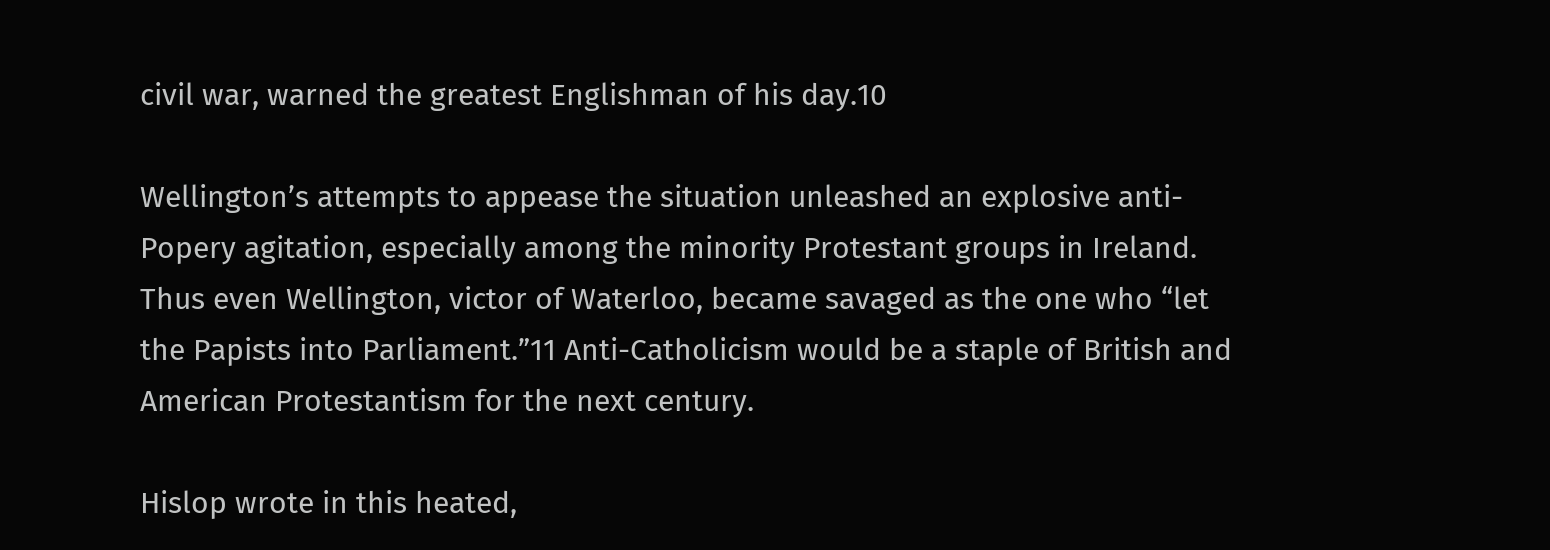civil war, warned the greatest Englishman of his day.10

Wellington’s attempts to appease the situation unleashed an explosive anti-Popery agitation, especially among the minority Protestant groups in Ireland. Thus even Wellington, victor of Waterloo, became savaged as the one who “let the Papists into Parliament.”11 Anti-Catholicism would be a staple of British and American Protestantism for the next century.

Hislop wrote in this heated,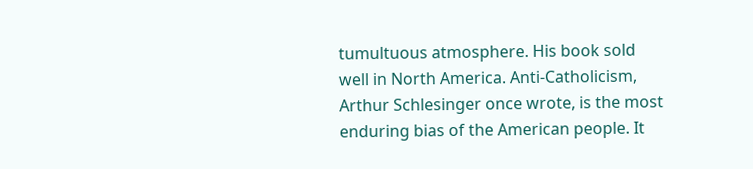tumultuous atmosphere. His book sold well in North America. Anti-Catholicism, Arthur Schlesinger once wrote, is the most enduring bias of the American people. It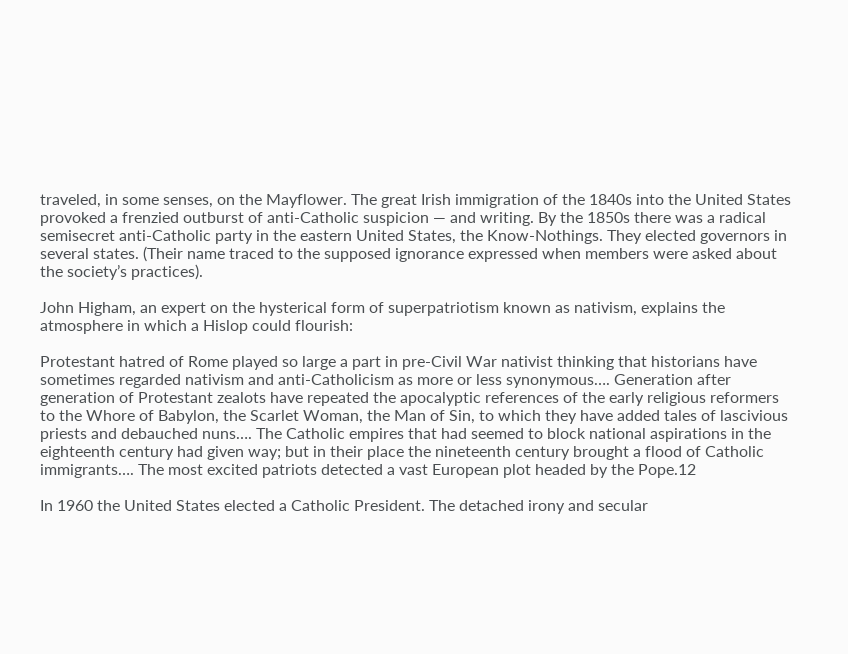traveled, in some senses, on the Mayflower. The great Irish immigration of the 1840s into the United States provoked a frenzied outburst of anti-Catholic suspicion — and writing. By the 1850s there was a radical semisecret anti-Catholic party in the eastern United States, the Know-Nothings. They elected governors in several states. (Their name traced to the supposed ignorance expressed when members were asked about the society’s practices).

John Higham, an expert on the hysterical form of superpatriotism known as nativism, explains the atmosphere in which a Hislop could flourish:

Protestant hatred of Rome played so large a part in pre-Civil War nativist thinking that historians have sometimes regarded nativism and anti-Catholicism as more or less synonymous…. Generation after generation of Protestant zealots have repeated the apocalyptic references of the early religious reformers to the Whore of Babylon, the Scarlet Woman, the Man of Sin, to which they have added tales of lascivious priests and debauched nuns…. The Catholic empires that had seemed to block national aspirations in the eighteenth century had given way; but in their place the nineteenth century brought a flood of Catholic immigrants…. The most excited patriots detected a vast European plot headed by the Pope.12

In 1960 the United States elected a Catholic President. The detached irony and secular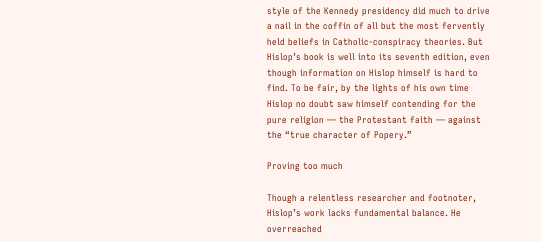style of the Kennedy presidency did much to drive a nail in the coffin of all but the most fervently held beliefs in Catholic-conspiracy theories. But Hislop’s book is well into its seventh edition, even though information on Hislop himself is hard to find. To be fair, by the lights of his own time Hislop no doubt saw himself contending for the pure religion — the Protestant faith — against the “true character of Popery.”

Proving too much

Though a relentless researcher and footnoter, Hislop’s work lacks fundamental balance. He overreached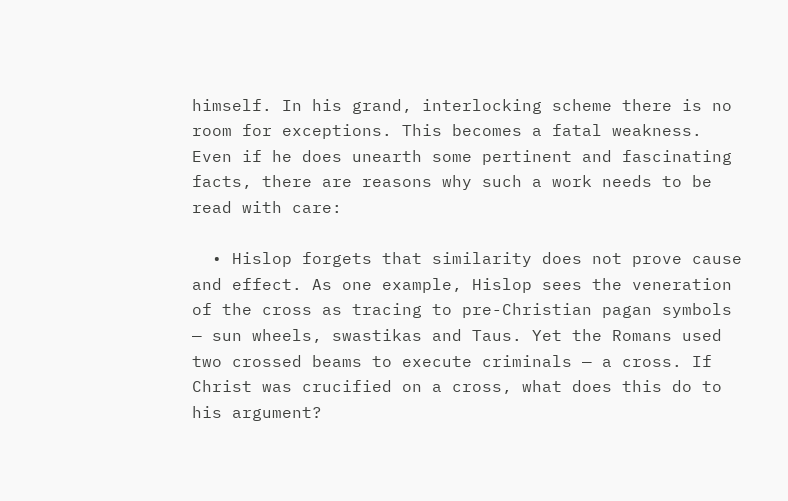himself. In his grand, interlocking scheme there is no room for exceptions. This becomes a fatal weakness. Even if he does unearth some pertinent and fascinating facts, there are reasons why such a work needs to be read with care:

  • Hislop forgets that similarity does not prove cause and effect. As one example, Hislop sees the veneration of the cross as tracing to pre-Christian pagan symbols — sun wheels, swastikas and Taus. Yet the Romans used two crossed beams to execute criminals — a cross. If Christ was crucified on a cross, what does this do to his argument?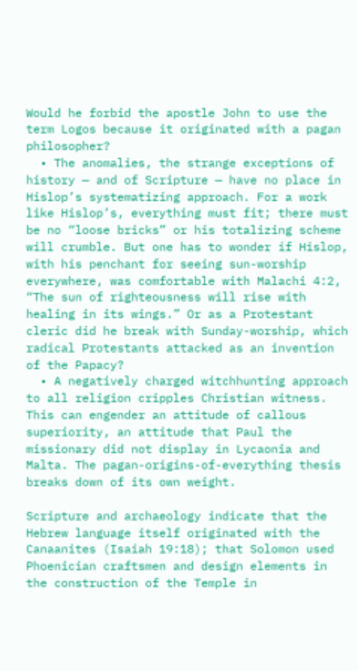Would he forbid the apostle John to use the term Logos because it originated with a pagan philosopher?
  • The anomalies, the strange exceptions of history — and of Scripture — have no place in Hislop’s systematizing approach. For a work like Hislop’s, everything must fit; there must be no “loose bricks” or his totalizing scheme will crumble. But one has to wonder if Hislop, with his penchant for seeing sun-worship everywhere, was comfortable with Malachi 4:2, “The sun of righteousness will rise with healing in its wings.” Or as a Protestant cleric did he break with Sunday-worship, which radical Protestants attacked as an invention of the Papacy?
  • A negatively charged witchhunting approach to all religion cripples Christian witness. This can engender an attitude of callous superiority, an attitude that Paul the missionary did not display in Lycaonia and Malta. The pagan-origins-of-everything thesis breaks down of its own weight.

Scripture and archaeology indicate that the Hebrew language itself originated with the Canaanites (Isaiah 19:18); that Solomon used Phoenician craftsmen and design elements in the construction of the Temple in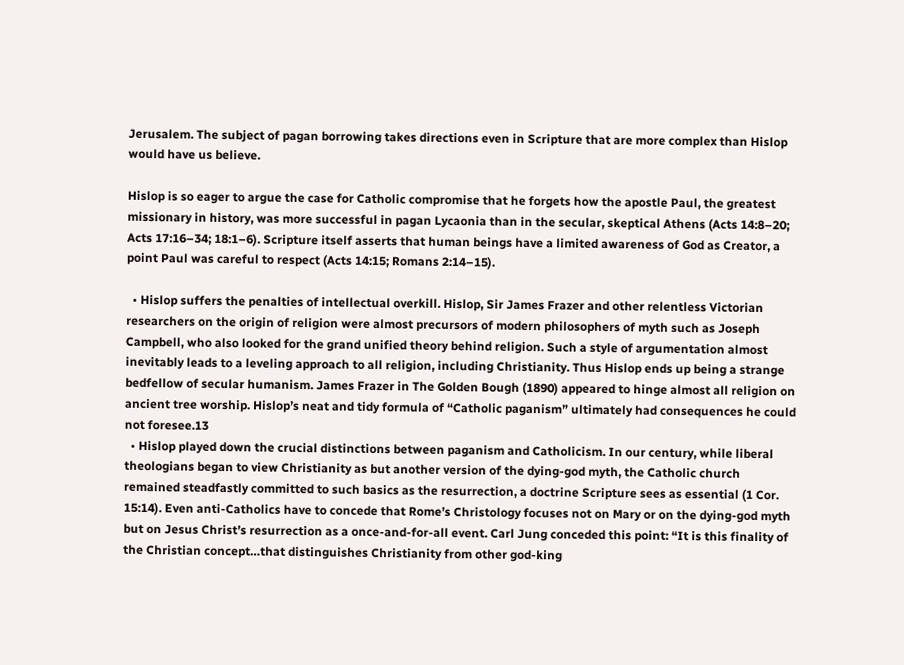Jerusalem. The subject of pagan borrowing takes directions even in Scripture that are more complex than Hislop would have us believe.

Hislop is so eager to argue the case for Catholic compromise that he forgets how the apostle Paul, the greatest missionary in history, was more successful in pagan Lycaonia than in the secular, skeptical Athens (Acts 14:8–20; Acts 17:16–34; 18:1–6). Scripture itself asserts that human beings have a limited awareness of God as Creator, a point Paul was careful to respect (Acts 14:15; Romans 2:14–15).

  • Hislop suffers the penalties of intellectual overkill. Hislop, Sir James Frazer and other relentless Victorian researchers on the origin of religion were almost precursors of modern philosophers of myth such as Joseph Campbell, who also looked for the grand unified theory behind religion. Such a style of argumentation almost inevitably leads to a leveling approach to all religion, including Christianity. Thus Hislop ends up being a strange bedfellow of secular humanism. James Frazer in The Golden Bough (1890) appeared to hinge almost all religion on ancient tree worship. Hislop’s neat and tidy formula of “Catholic paganism” ultimately had consequences he could not foresee.13
  • Hislop played down the crucial distinctions between paganism and Catholicism. In our century, while liberal theologians began to view Christianity as but another version of the dying-god myth, the Catholic church remained steadfastly committed to such basics as the resurrection, a doctrine Scripture sees as essential (1 Cor. 15:14). Even anti-Catholics have to concede that Rome’s Christology focuses not on Mary or on the dying-god myth but on Jesus Christ’s resurrection as a once-and-for-all event. Carl Jung conceded this point: “It is this finality of the Christian concept…that distinguishes Christianity from other god-king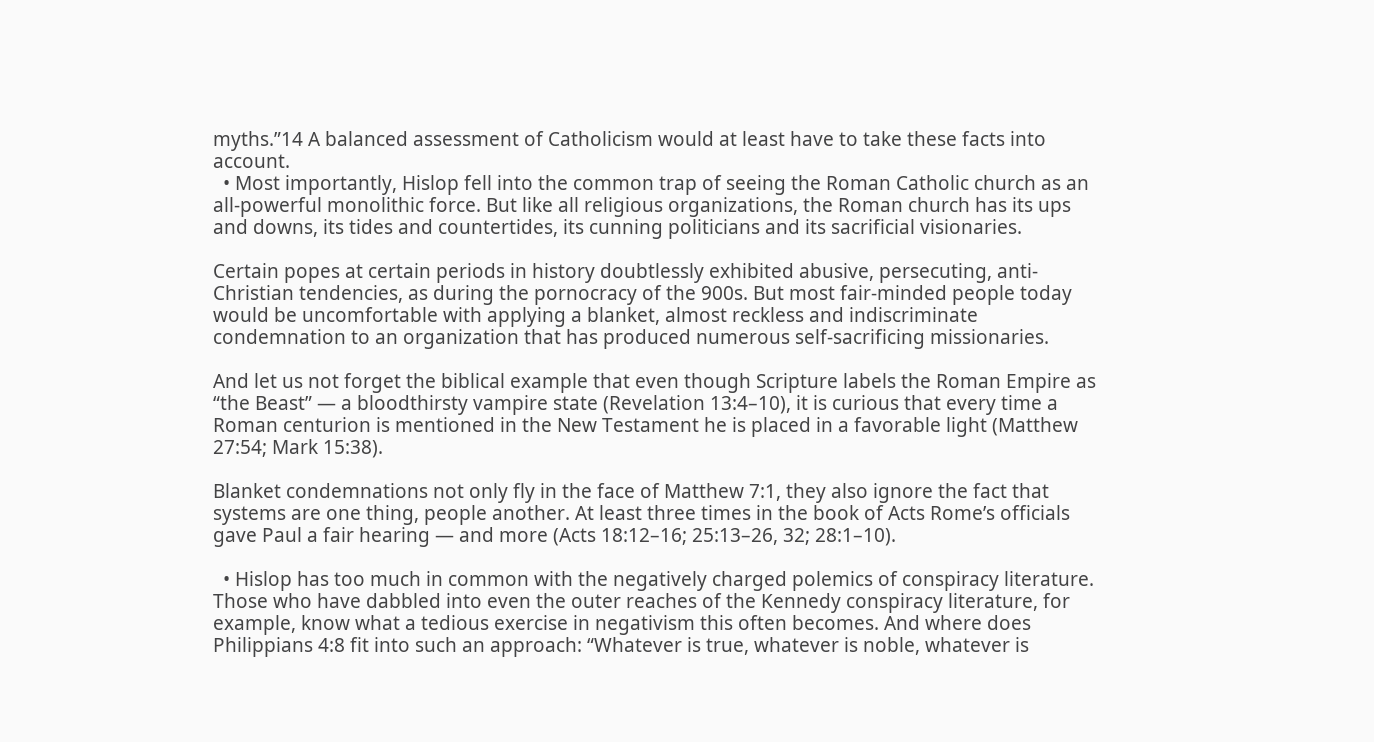myths.”14 A balanced assessment of Catholicism would at least have to take these facts into account.
  • Most importantly, Hislop fell into the common trap of seeing the Roman Catholic church as an all-powerful monolithic force. But like all religious organizations, the Roman church has its ups and downs, its tides and countertides, its cunning politicians and its sacrificial visionaries.

Certain popes at certain periods in history doubtlessly exhibited abusive, persecuting, anti-Christian tendencies, as during the pornocracy of the 900s. But most fair-minded people today would be uncomfortable with applying a blanket, almost reckless and indiscriminate condemnation to an organization that has produced numerous self-sacrificing missionaries.

And let us not forget the biblical example that even though Scripture labels the Roman Empire as “the Beast” — a bloodthirsty vampire state (Revelation 13:4–10), it is curious that every time a Roman centurion is mentioned in the New Testament he is placed in a favorable light (Matthew 27:54; Mark 15:38).

Blanket condemnations not only fly in the face of Matthew 7:1, they also ignore the fact that systems are one thing, people another. At least three times in the book of Acts Rome’s officials gave Paul a fair hearing — and more (Acts 18:12–16; 25:13–26, 32; 28:1–10).

  • Hislop has too much in common with the negatively charged polemics of conspiracy literature. Those who have dabbled into even the outer reaches of the Kennedy conspiracy literature, for example, know what a tedious exercise in negativism this often becomes. And where does Philippians 4:8 fit into such an approach: “Whatever is true, whatever is noble, whatever is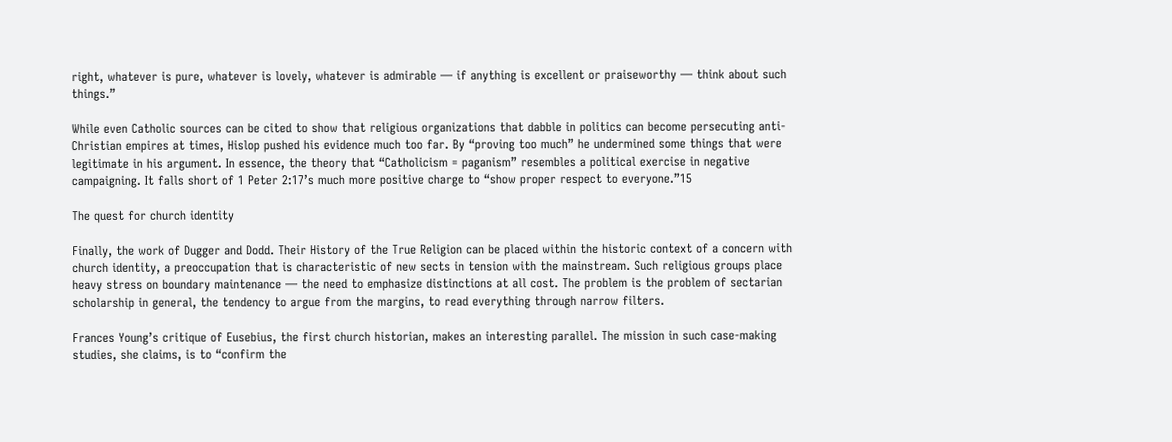right, whatever is pure, whatever is lovely, whatever is admirable — if anything is excellent or praiseworthy — think about such things.”

While even Catholic sources can be cited to show that religious organizations that dabble in politics can become persecuting anti-Christian empires at times, Hislop pushed his evidence much too far. By “proving too much” he undermined some things that were legitimate in his argument. In essence, the theory that “Catholicism = paganism” resembles a political exercise in negative campaigning. It falls short of 1 Peter 2:17’s much more positive charge to “show proper respect to everyone.”15

The quest for church identity

Finally, the work of Dugger and Dodd. Their History of the True Religion can be placed within the historic context of a concern with church identity, a preoccupation that is characteristic of new sects in tension with the mainstream. Such religious groups place heavy stress on boundary maintenance — the need to emphasize distinctions at all cost. The problem is the problem of sectarian scholarship in general, the tendency to argue from the margins, to read everything through narrow filters.

Frances Young’s critique of Eusebius, the first church historian, makes an interesting parallel. The mission in such case-making studies, she claims, is to “confirm the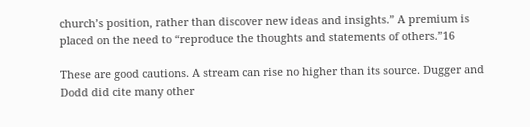church’s position, rather than discover new ideas and insights.” A premium is placed on the need to “reproduce the thoughts and statements of others.”16

These are good cautions. A stream can rise no higher than its source. Dugger and Dodd did cite many other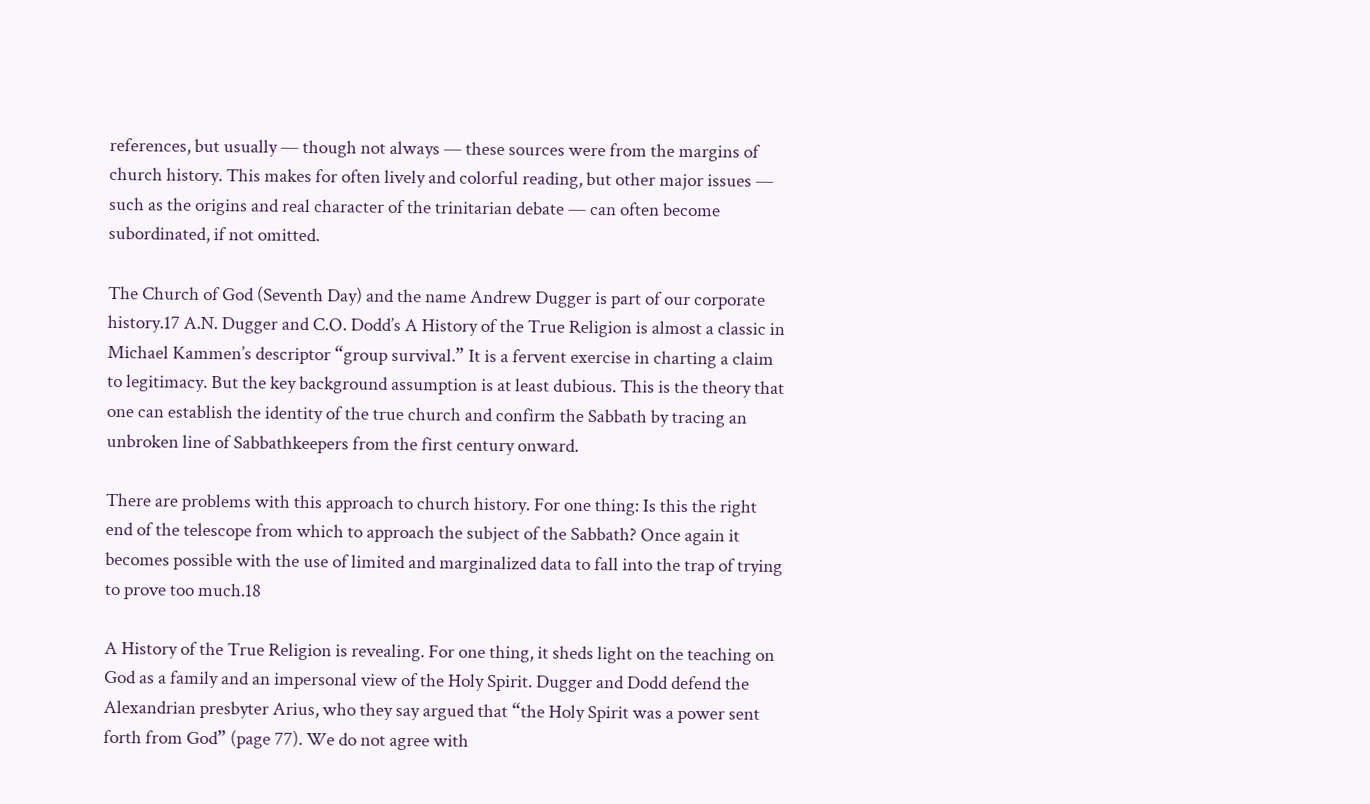references, but usually — though not always — these sources were from the margins of church history. This makes for often lively and colorful reading, but other major issues — such as the origins and real character of the trinitarian debate — can often become subordinated, if not omitted.

The Church of God (Seventh Day) and the name Andrew Dugger is part of our corporate history.17 A.N. Dugger and C.O. Dodd’s A History of the True Religion is almost a classic in Michael Kammen’s descriptor “group survival.” It is a fervent exercise in charting a claim to legitimacy. But the key background assumption is at least dubious. This is the theory that one can establish the identity of the true church and confirm the Sabbath by tracing an unbroken line of Sabbathkeepers from the first century onward.

There are problems with this approach to church history. For one thing: Is this the right end of the telescope from which to approach the subject of the Sabbath? Once again it becomes possible with the use of limited and marginalized data to fall into the trap of trying to prove too much.18

A History of the True Religion is revealing. For one thing, it sheds light on the teaching on God as a family and an impersonal view of the Holy Spirit. Dugger and Dodd defend the Alexandrian presbyter Arius, who they say argued that “the Holy Spirit was a power sent forth from God” (page 77). We do not agree with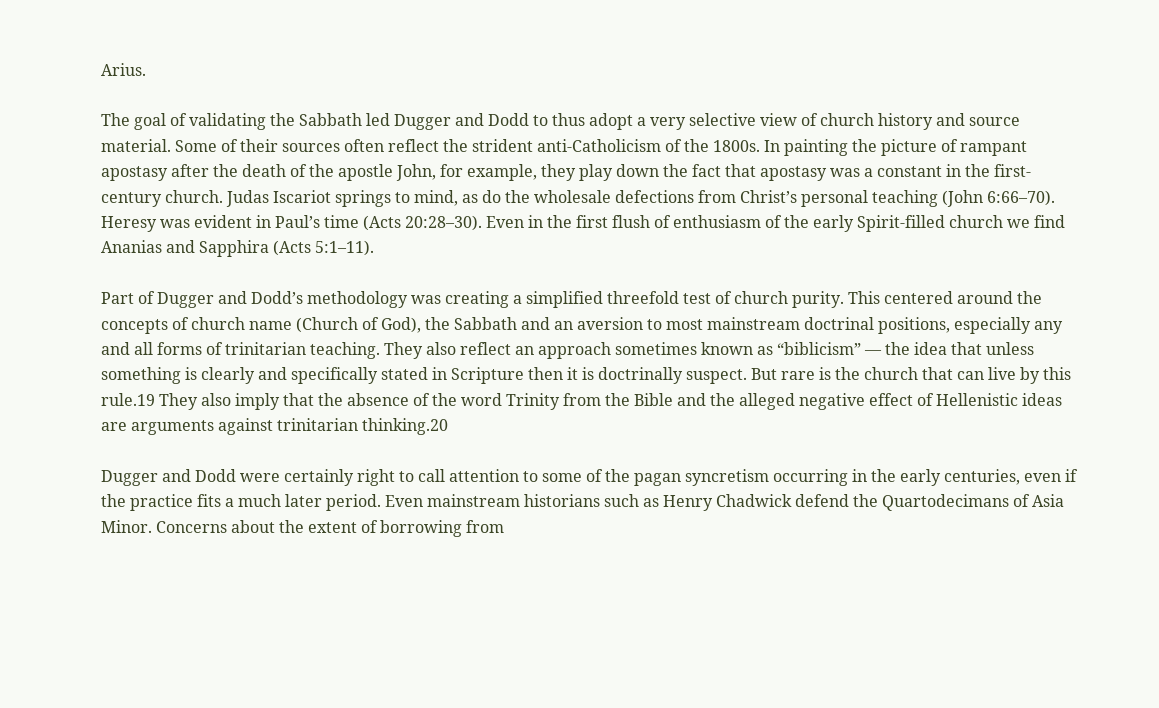Arius.

The goal of validating the Sabbath led Dugger and Dodd to thus adopt a very selective view of church history and source material. Some of their sources often reflect the strident anti-Catholicism of the 1800s. In painting the picture of rampant apostasy after the death of the apostle John, for example, they play down the fact that apostasy was a constant in the first-century church. Judas Iscariot springs to mind, as do the wholesale defections from Christ’s personal teaching (John 6:66–70). Heresy was evident in Paul’s time (Acts 20:28–30). Even in the first flush of enthusiasm of the early Spirit-filled church we find Ananias and Sapphira (Acts 5:1–11).

Part of Dugger and Dodd’s methodology was creating a simplified threefold test of church purity. This centered around the concepts of church name (Church of God), the Sabbath and an aversion to most mainstream doctrinal positions, especially any and all forms of trinitarian teaching. They also reflect an approach sometimes known as “biblicism” — the idea that unless something is clearly and specifically stated in Scripture then it is doctrinally suspect. But rare is the church that can live by this rule.19 They also imply that the absence of the word Trinity from the Bible and the alleged negative effect of Hellenistic ideas are arguments against trinitarian thinking.20

Dugger and Dodd were certainly right to call attention to some of the pagan syncretism occurring in the early centuries, even if the practice fits a much later period. Even mainstream historians such as Henry Chadwick defend the Quartodecimans of Asia Minor. Concerns about the extent of borrowing from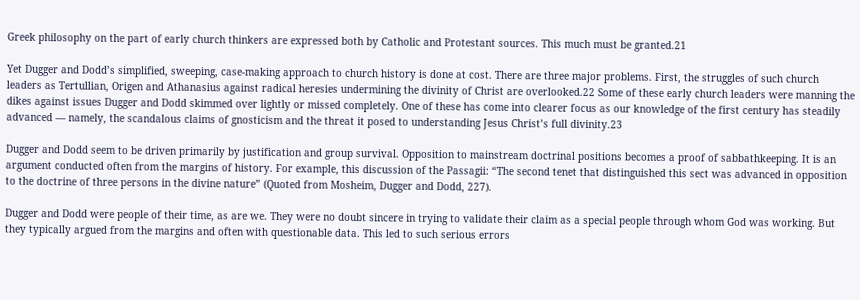Greek philosophy on the part of early church thinkers are expressed both by Catholic and Protestant sources. This much must be granted.21

Yet Dugger and Dodd’s simplified, sweeping, case-making approach to church history is done at cost. There are three major problems. First, the struggles of such church leaders as Tertullian, Origen and Athanasius against radical heresies undermining the divinity of Christ are overlooked.22 Some of these early church leaders were manning the dikes against issues Dugger and Dodd skimmed over lightly or missed completely. One of these has come into clearer focus as our knowledge of the first century has steadily advanced — namely, the scandalous claims of gnosticism and the threat it posed to understanding Jesus Christ’s full divinity.23

Dugger and Dodd seem to be driven primarily by justification and group survival. Opposition to mainstream doctrinal positions becomes a proof of sabbathkeeping. It is an argument conducted often from the margins of history. For example, this discussion of the Passagii: “The second tenet that distinguished this sect was advanced in opposition to the doctrine of three persons in the divine nature” (Quoted from Mosheim, Dugger and Dodd, 227).

Dugger and Dodd were people of their time, as are we. They were no doubt sincere in trying to validate their claim as a special people through whom God was working. But they typically argued from the margins and often with questionable data. This led to such serious errors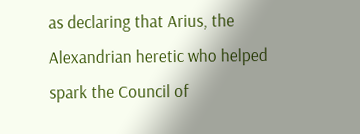as declaring that Arius, the Alexandrian heretic who helped spark the Council of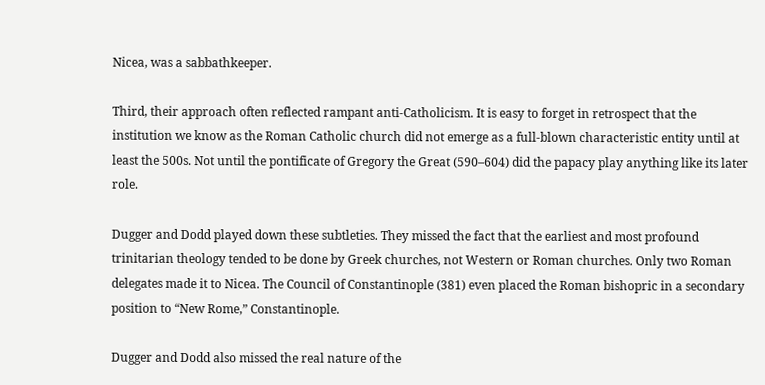Nicea, was a sabbathkeeper.

Third, their approach often reflected rampant anti-Catholicism. It is easy to forget in retrospect that the institution we know as the Roman Catholic church did not emerge as a full-blown characteristic entity until at least the 500s. Not until the pontificate of Gregory the Great (590–604) did the papacy play anything like its later role.

Dugger and Dodd played down these subtleties. They missed the fact that the earliest and most profound trinitarian theology tended to be done by Greek churches, not Western or Roman churches. Only two Roman delegates made it to Nicea. The Council of Constantinople (381) even placed the Roman bishopric in a secondary position to “New Rome,” Constantinople.

Dugger and Dodd also missed the real nature of the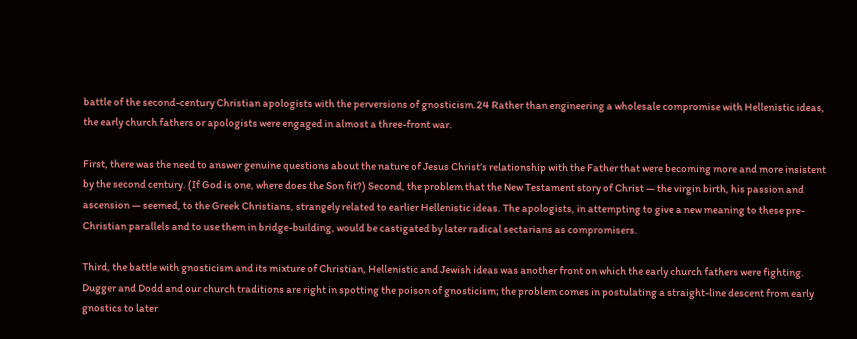battle of the second-century Christian apologists with the perversions of gnosticism.24 Rather than engineering a wholesale compromise with Hellenistic ideas, the early church fathers or apologists were engaged in almost a three-front war.

First, there was the need to answer genuine questions about the nature of Jesus Christ’s relationship with the Father that were becoming more and more insistent by the second century. (If God is one, where does the Son fit?) Second, the problem that the New Testament story of Christ — the virgin birth, his passion and ascension — seemed, to the Greek Christians, strangely related to earlier Hellenistic ideas. The apologists, in attempting to give a new meaning to these pre-Christian parallels and to use them in bridge-building, would be castigated by later radical sectarians as compromisers.

Third, the battle with gnosticism and its mixture of Christian, Hellenistic and Jewish ideas was another front on which the early church fathers were fighting. Dugger and Dodd and our church traditions are right in spotting the poison of gnosticism; the problem comes in postulating a straight-line descent from early gnostics to later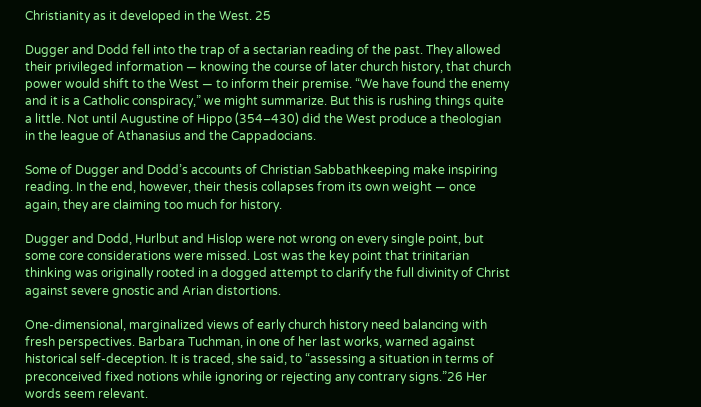Christianity as it developed in the West. 25

Dugger and Dodd fell into the trap of a sectarian reading of the past. They allowed their privileged information — knowing the course of later church history, that church power would shift to the West — to inform their premise. “We have found the enemy and it is a Catholic conspiracy,” we might summarize. But this is rushing things quite a little. Not until Augustine of Hippo (354–430) did the West produce a theologian in the league of Athanasius and the Cappadocians.

Some of Dugger and Dodd’s accounts of Christian Sabbathkeeping make inspiring reading. In the end, however, their thesis collapses from its own weight — once again, they are claiming too much for history.

Dugger and Dodd, Hurlbut and Hislop were not wrong on every single point, but some core considerations were missed. Lost was the key point that trinitarian thinking was originally rooted in a dogged attempt to clarify the full divinity of Christ against severe gnostic and Arian distortions.

One-dimensional, marginalized views of early church history need balancing with fresh perspectives. Barbara Tuchman, in one of her last works, warned against historical self-deception. It is traced, she said, to “assessing a situation in terms of preconceived fixed notions while ignoring or rejecting any contrary signs.”26 Her words seem relevant.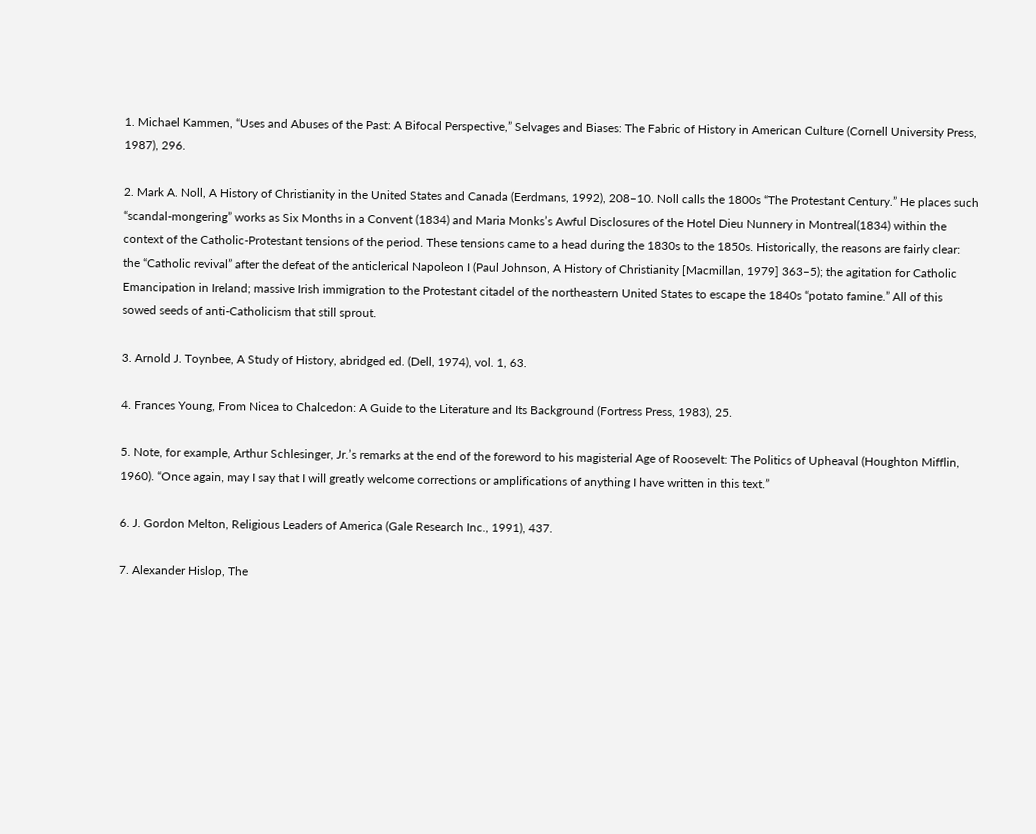1. Michael Kammen, “Uses and Abuses of the Past: A Bifocal Perspective,” Selvages and Biases: The Fabric of History in American Culture (Cornell University Press, 1987), 296.

2. Mark A. Noll, A History of Christianity in the United States and Canada (Eerdmans, 1992), 208–10. Noll calls the 1800s “The Protestant Century.” He places such “scandal-mongering” works as Six Months in a Convent (1834) and Maria Monks’s Awful Disclosures of the Hotel Dieu Nunnery in Montreal(1834) within the context of the Catholic-Protestant tensions of the period. These tensions came to a head during the 1830s to the 1850s. Historically, the reasons are fairly clear: the “Catholic revival” after the defeat of the anticlerical Napoleon I (Paul Johnson, A History of Christianity [Macmillan, 1979] 363–5); the agitation for Catholic Emancipation in Ireland; massive Irish immigration to the Protestant citadel of the northeastern United States to escape the 1840s “potato famine.” All of this sowed seeds of anti-Catholicism that still sprout.

3. Arnold J. Toynbee, A Study of History, abridged ed. (Dell, 1974), vol. 1, 63.

4. Frances Young, From Nicea to Chalcedon: A Guide to the Literature and Its Background (Fortress Press, 1983), 25.

5. Note, for example, Arthur Schlesinger, Jr.’s remarks at the end of the foreword to his magisterial Age of Roosevelt: The Politics of Upheaval (Houghton Mifflin, 1960). “Once again, may I say that I will greatly welcome corrections or amplifications of anything I have written in this text.”

6. J. Gordon Melton, Religious Leaders of America (Gale Research Inc., 1991), 437.

7. Alexander Hislop, The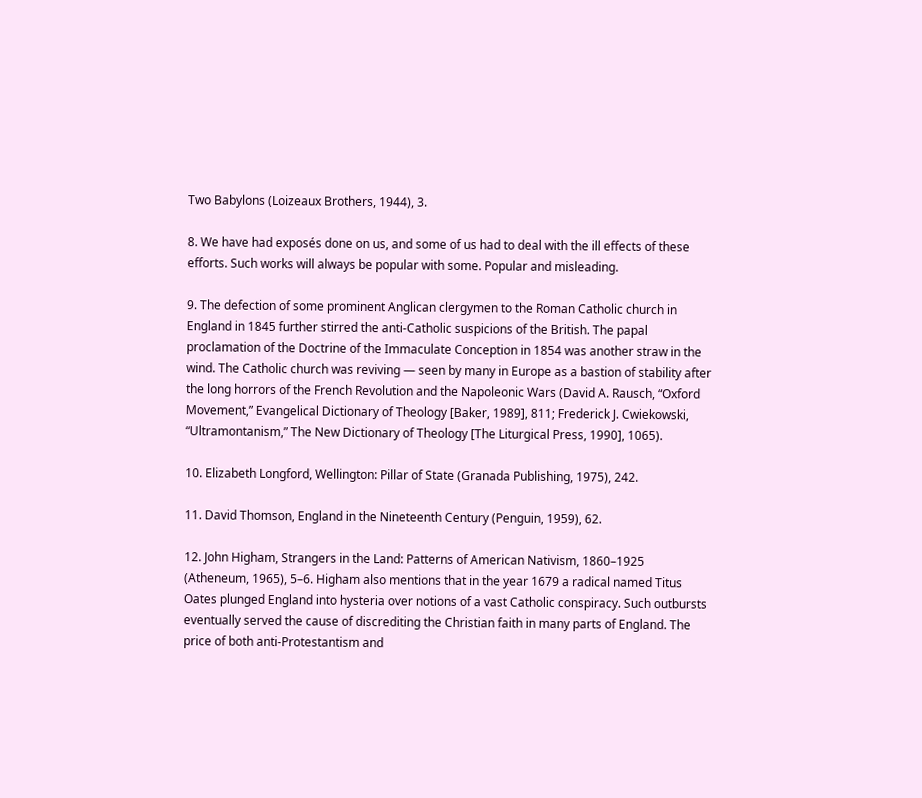Two Babylons (Loizeaux Brothers, 1944), 3.

8. We have had exposés done on us, and some of us had to deal with the ill effects of these efforts. Such works will always be popular with some. Popular and misleading.

9. The defection of some prominent Anglican clergymen to the Roman Catholic church in England in 1845 further stirred the anti-Catholic suspicions of the British. The papal proclamation of the Doctrine of the Immaculate Conception in 1854 was another straw in the wind. The Catholic church was reviving — seen by many in Europe as a bastion of stability after the long horrors of the French Revolution and the Napoleonic Wars (David A. Rausch, “Oxford Movement,” Evangelical Dictionary of Theology [Baker, 1989], 811; Frederick J. Cwiekowski, “Ultramontanism,” The New Dictionary of Theology [The Liturgical Press, 1990], 1065).

10. Elizabeth Longford, Wellington: Pillar of State (Granada Publishing, 1975), 242.

11. David Thomson, England in the Nineteenth Century (Penguin, 1959), 62.

12. John Higham, Strangers in the Land: Patterns of American Nativism, 1860–1925 (Atheneum, 1965), 5–6. Higham also mentions that in the year 1679 a radical named Titus Oates plunged England into hysteria over notions of a vast Catholic conspiracy. Such outbursts eventually served the cause of discrediting the Christian faith in many parts of England. The price of both anti-Protestantism and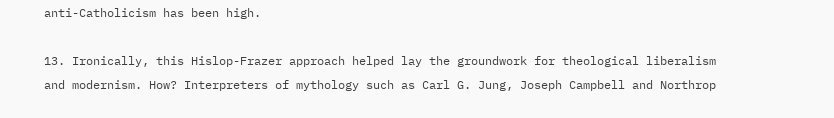anti-Catholicism has been high.

13. Ironically, this Hislop-Frazer approach helped lay the groundwork for theological liberalism and modernism. How? Interpreters of mythology such as Carl G. Jung, Joseph Campbell and Northrop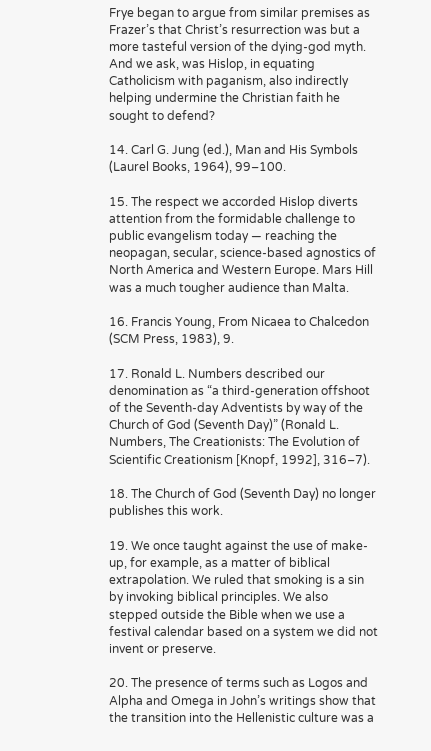Frye began to argue from similar premises as Frazer’s that Christ’s resurrection was but a more tasteful version of the dying-god myth. And we ask, was Hislop, in equating Catholicism with paganism, also indirectly helping undermine the Christian faith he sought to defend?

14. Carl G. Jung (ed.), Man and His Symbols (Laurel Books, 1964), 99–100.

15. The respect we accorded Hislop diverts attention from the formidable challenge to public evangelism today — reaching the neopagan, secular, science-based agnostics of North America and Western Europe. Mars Hill was a much tougher audience than Malta.

16. Francis Young, From Nicaea to Chalcedon (SCM Press, 1983), 9.

17. Ronald L. Numbers described our denomination as “a third-generation offshoot of the Seventh-day Adventists by way of the Church of God (Seventh Day)” (Ronald L. Numbers, The Creationists: The Evolution of Scientific Creationism [Knopf, 1992], 316–7).

18. The Church of God (Seventh Day) no longer publishes this work.

19. We once taught against the use of make-up, for example, as a matter of biblical extrapolation. We ruled that smoking is a sin by invoking biblical principles. We also stepped outside the Bible when we use a festival calendar based on a system we did not invent or preserve.

20. The presence of terms such as Logos and Alpha and Omega in John’s writings show that the transition into the Hellenistic culture was a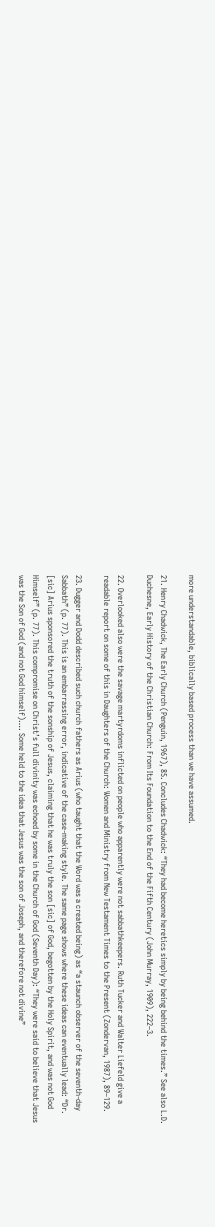more understandable, biblically based process than we have assumed.

21. Henry Chadwick, The Early Church (Penguin, 1967), 85. Concludes Chadwick: “They had become heretics simply by being behind the times.” See also L.D. Duchesne, Early History of the Christian Church: From Its Foundation to the End of the Fifth Century (John Murray, 1909), 222–3.

22. Overlooked also were the savage martyrdoms inflicted on people who apparently were not sabbathkeepers. Ruth Tucker and Walter Liefeld give a readable report on some of this in Daughters of the Church: Women and Ministry from New Testament Times to the Present (Zondervan, 1987), 89–129.

23. Dugger and Dodd described such church fathers as Arius (who taught that the Word was a created being) as “a staunch observer of the seventh-day Sabbath” (p. 77). This is an embarrassing error, indicative of the case-making style. The same page shows where these ideas can eventually lead: “Dr. [sic] Arius sponsored the truth of the sonship of Jesus, claiming that he was truly the son [sic] of God, begotten by the Holy Spirit, and was not God Himself” (p. 77). This compromise on Christ’s full divinity was echoed by some in the Church of God (Seventh Day): “They were said to believe that Jesus was the Son of God (and not God himself)…. Some held to the idea that Jesus was the son of Joseph, and therefore not divine”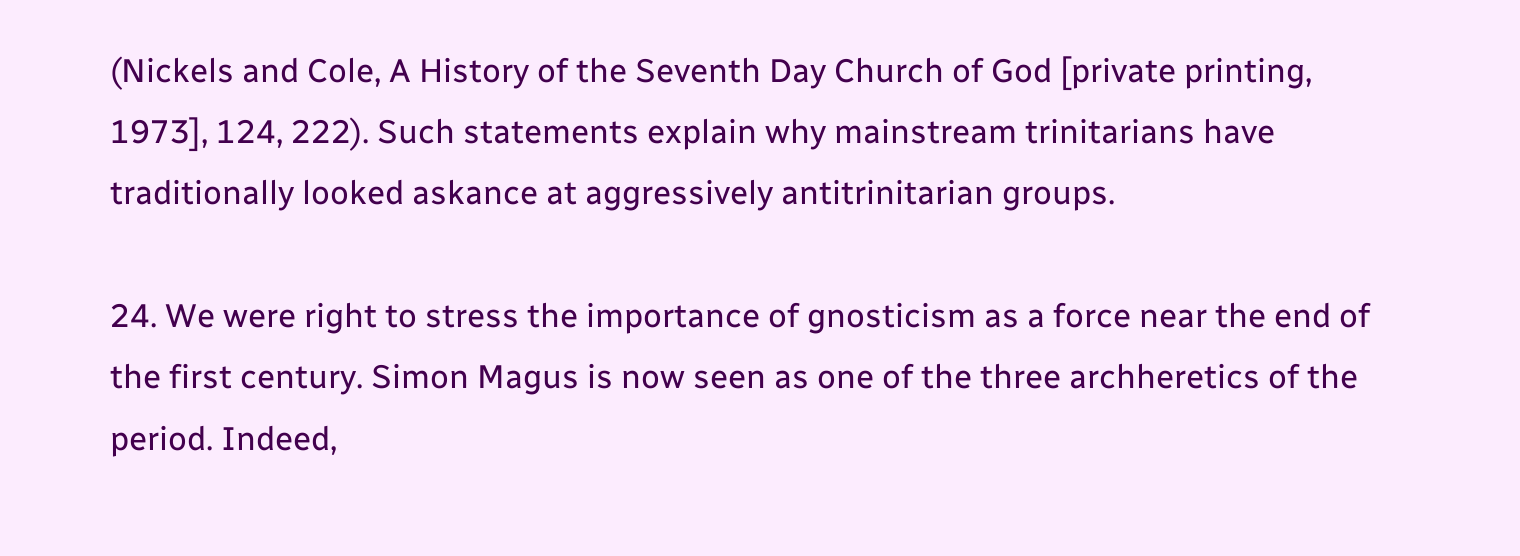(Nickels and Cole, A History of the Seventh Day Church of God [private printing, 1973], 124, 222). Such statements explain why mainstream trinitarians have traditionally looked askance at aggressively antitrinitarian groups.

24. We were right to stress the importance of gnosticism as a force near the end of the first century. Simon Magus is now seen as one of the three archheretics of the period. Indeed,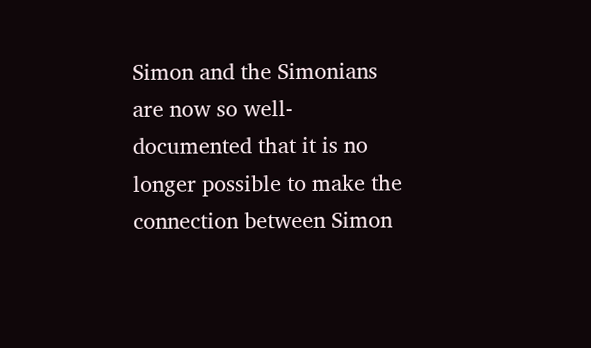Simon and the Simonians are now so well-documented that it is no longer possible to make the connection between Simon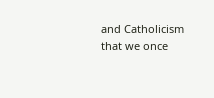and Catholicism that we once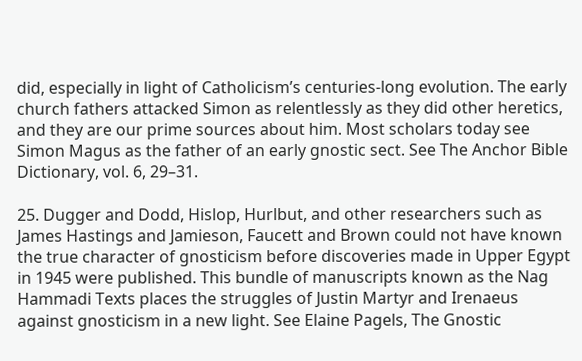did, especially in light of Catholicism’s centuries-long evolution. The early church fathers attacked Simon as relentlessly as they did other heretics, and they are our prime sources about him. Most scholars today see Simon Magus as the father of an early gnostic sect. See The Anchor Bible Dictionary, vol. 6, 29–31.

25. Dugger and Dodd, Hislop, Hurlbut, and other researchers such as James Hastings and Jamieson, Faucett and Brown could not have known the true character of gnosticism before discoveries made in Upper Egypt in 1945 were published. This bundle of manuscripts known as the Nag Hammadi Texts places the struggles of Justin Martyr and Irenaeus against gnosticism in a new light. See Elaine Pagels, The Gnostic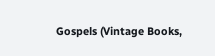Gospels (Vintage Books,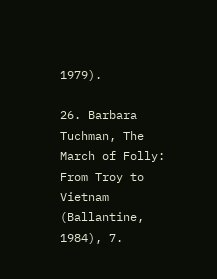1979).

26. Barbara Tuchman, The March of Folly: From Troy to Vietnam (Ballantine, 1984), 7.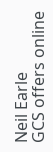Neil Earle
GCS offers online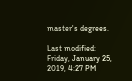master's degrees.

Last modified: Friday, January 25, 2019, 4:27 PM